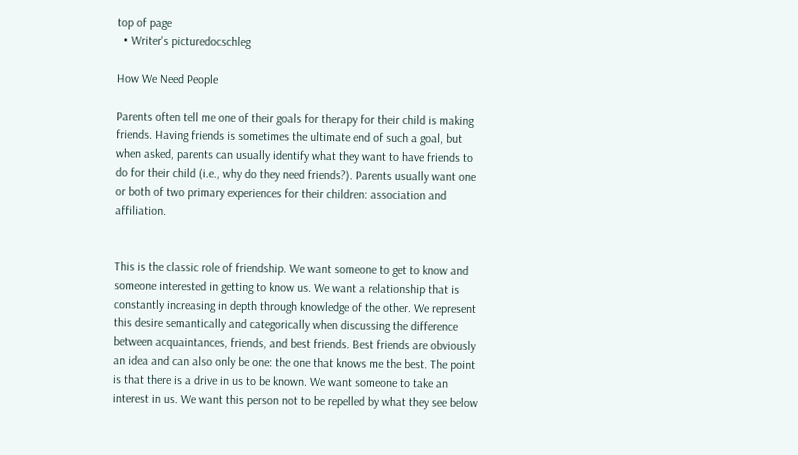top of page
  • Writer's picturedocschleg

How We Need People

Parents often tell me one of their goals for therapy for their child is making friends. Having friends is sometimes the ultimate end of such a goal, but when asked, parents can usually identify what they want to have friends to do for their child (i.e., why do they need friends?). Parents usually want one or both of two primary experiences for their children: association and affiliation.


This is the classic role of friendship. We want someone to get to know and someone interested in getting to know us. We want a relationship that is constantly increasing in depth through knowledge of the other. We represent this desire semantically and categorically when discussing the difference between acquaintances, friends, and best friends. Best friends are obviously an idea and can also only be one: the one that knows me the best. The point is that there is a drive in us to be known. We want someone to take an interest in us. We want this person not to be repelled by what they see below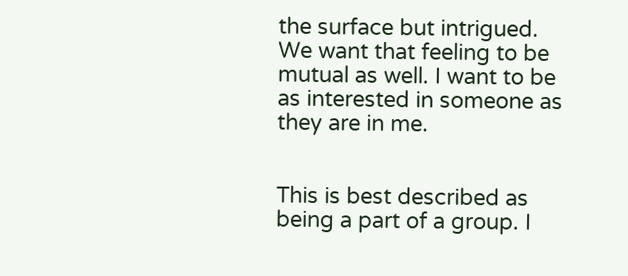the surface but intrigued. We want that feeling to be mutual as well. I want to be as interested in someone as they are in me.


This is best described as being a part of a group. I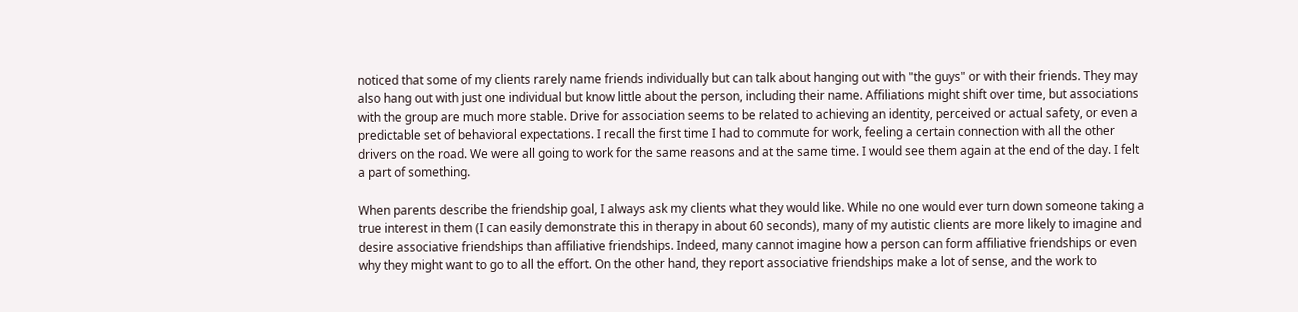noticed that some of my clients rarely name friends individually but can talk about hanging out with "the guys" or with their friends. They may also hang out with just one individual but know little about the person, including their name. Affiliations might shift over time, but associations with the group are much more stable. Drive for association seems to be related to achieving an identity, perceived or actual safety, or even a predictable set of behavioral expectations. I recall the first time I had to commute for work, feeling a certain connection with all the other drivers on the road. We were all going to work for the same reasons and at the same time. I would see them again at the end of the day. I felt a part of something.

When parents describe the friendship goal, I always ask my clients what they would like. While no one would ever turn down someone taking a true interest in them (I can easily demonstrate this in therapy in about 60 seconds), many of my autistic clients are more likely to imagine and desire associative friendships than affiliative friendships. Indeed, many cannot imagine how a person can form affiliative friendships or even why they might want to go to all the effort. On the other hand, they report associative friendships make a lot of sense, and the work to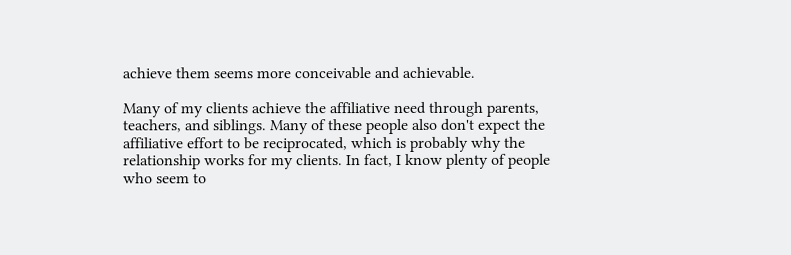achieve them seems more conceivable and achievable.

Many of my clients achieve the affiliative need through parents, teachers, and siblings. Many of these people also don't expect the affiliative effort to be reciprocated, which is probably why the relationship works for my clients. In fact, I know plenty of people who seem to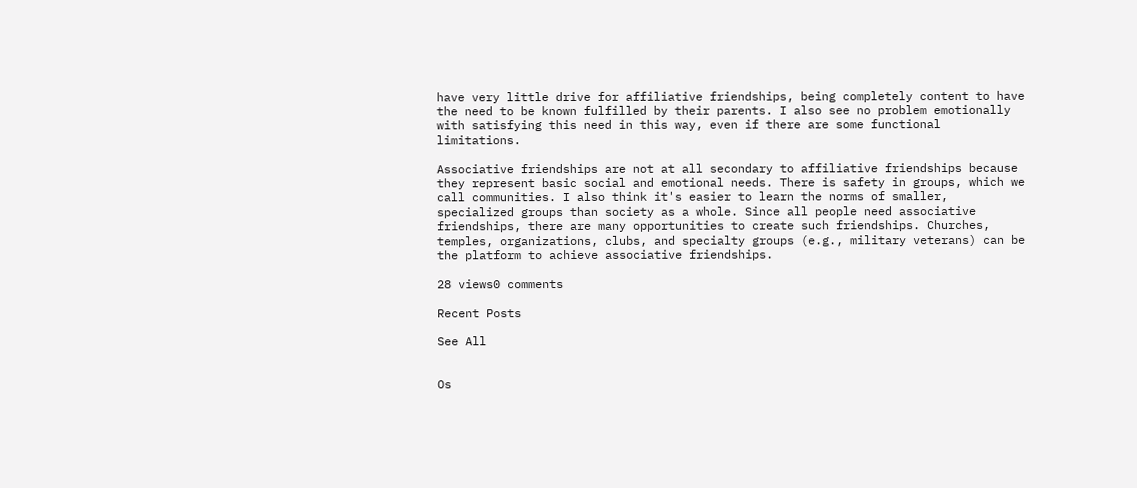have very little drive for affiliative friendships, being completely content to have the need to be known fulfilled by their parents. I also see no problem emotionally with satisfying this need in this way, even if there are some functional limitations.

Associative friendships are not at all secondary to affiliative friendships because they represent basic social and emotional needs. There is safety in groups, which we call communities. I also think it's easier to learn the norms of smaller, specialized groups than society as a whole. Since all people need associative friendships, there are many opportunities to create such friendships. Churches, temples, organizations, clubs, and specialty groups (e.g., military veterans) can be the platform to achieve associative friendships.

28 views0 comments

Recent Posts

See All


Os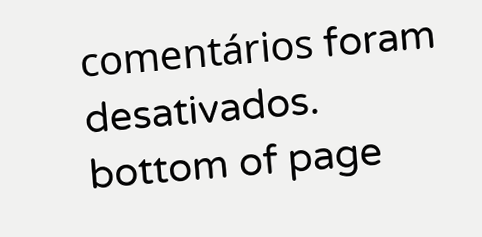comentários foram desativados.
bottom of page